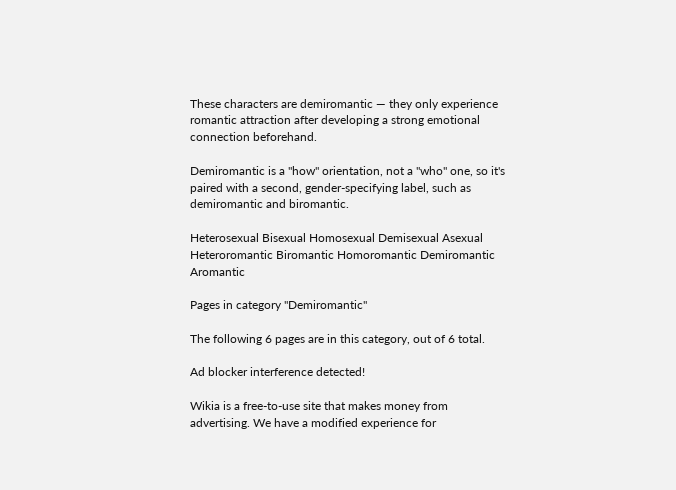These characters are demiromantic — they only experience romantic attraction after developing a strong emotional connection beforehand.

Demiromantic is a "how" orientation, not a "who" one, so it's paired with a second, gender-specifying label, such as demiromantic and biromantic.

Heterosexual Bisexual Homosexual Demisexual Asexual
Heteroromantic Biromantic Homoromantic Demiromantic Aromantic

Pages in category "Demiromantic"

The following 6 pages are in this category, out of 6 total.

Ad blocker interference detected!

Wikia is a free-to-use site that makes money from advertising. We have a modified experience for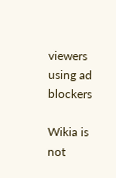viewers using ad blockers

Wikia is not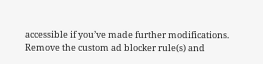accessible if you’ve made further modifications. Remove the custom ad blocker rule(s) and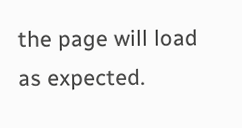the page will load as expected.